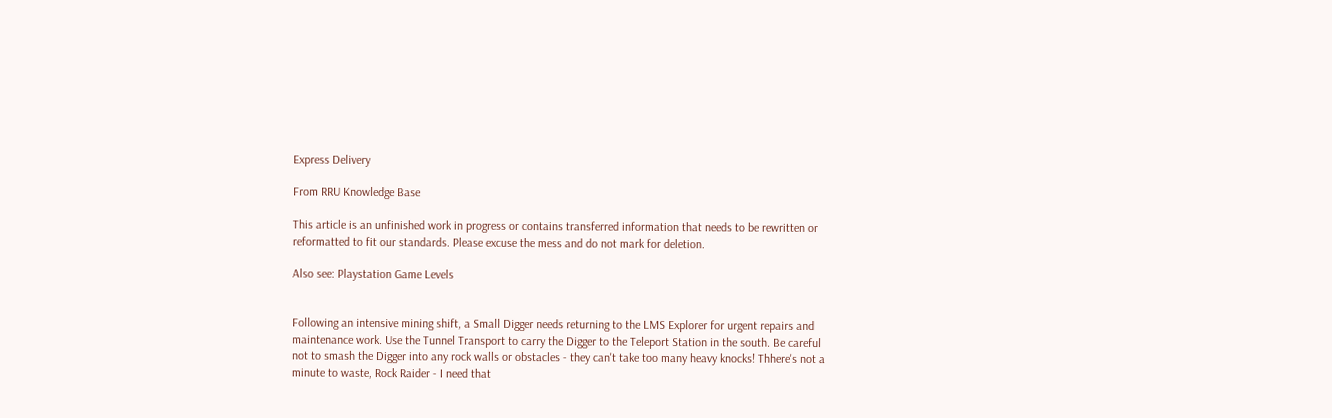Express Delivery

From RRU Knowledge Base

This article is an unfinished work in progress or contains transferred information that needs to be rewritten or reformatted to fit our standards. Please excuse the mess and do not mark for deletion.

Also see: Playstation Game Levels


Following an intensive mining shift, a Small Digger needs returning to the LMS Explorer for urgent repairs and maintenance work. Use the Tunnel Transport to carry the Digger to the Teleport Station in the south. Be careful not to smash the Digger into any rock walls or obstacles - they can't take too many heavy knocks! Thhere's not a minute to waste, Rock Raider - I need that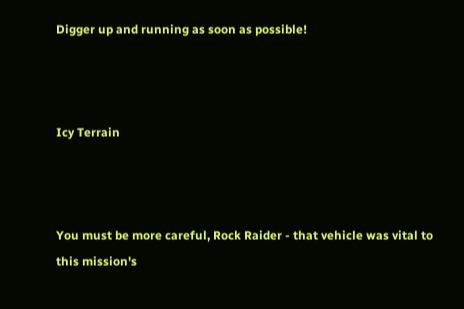Digger up and running as soon as possible!



Icy Terrain



You must be more careful, Rock Raider - that vehicle was vital to this mission's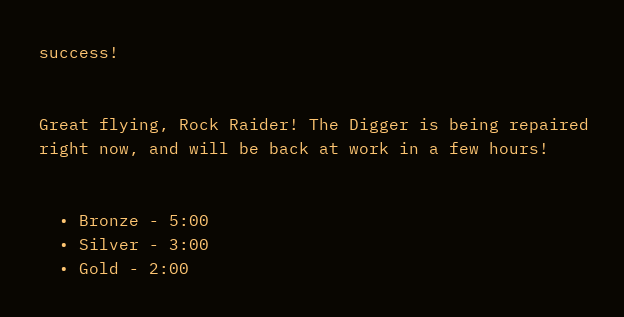success!


Great flying, Rock Raider! The Digger is being repaired right now, and will be back at work in a few hours!


  • Bronze - 5:00
  • Silver - 3:00
  • Gold - 2:00